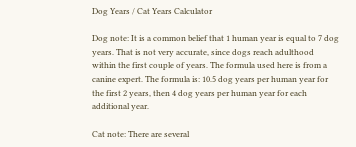Dog Years / Cat Years Calculator

Dog note: It is a common belief that 1 human year is equal to 7 dog years. That is not very accurate, since dogs reach adulthood within the first couple of years. The formula used here is from a canine expert. The formula is: 10.5 dog years per human year for the first 2 years, then 4 dog years per human year for each additional year.

Cat note: There are several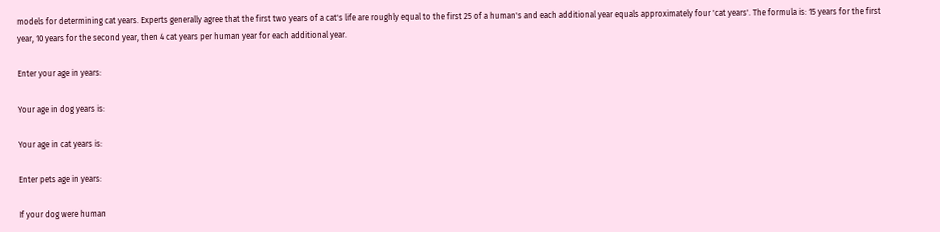models for determining cat years. Experts generally agree that the first two years of a cat's life are roughly equal to the first 25 of a human's and each additional year equals approximately four 'cat years'. The formula is: 15 years for the first year, 10 years for the second year, then 4 cat years per human year for each additional year.

Enter your age in years:

Your age in dog years is:

Your age in cat years is:

Enter pets age in years:

If your dog were human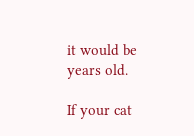it would be
years old.

If your cat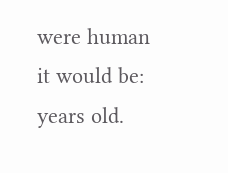were human
it would be:
years old.